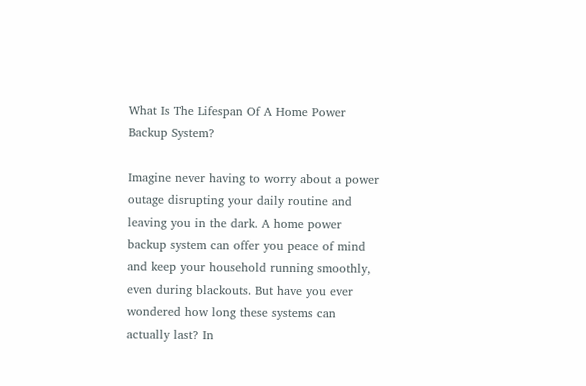What Is The Lifespan Of A Home Power Backup System?

Imagine never having to worry about a power outage disrupting your daily routine and leaving you in the dark. A home power backup system can offer you peace of mind and keep your household running smoothly, even during blackouts. But have you ever wondered how long these systems can actually last? In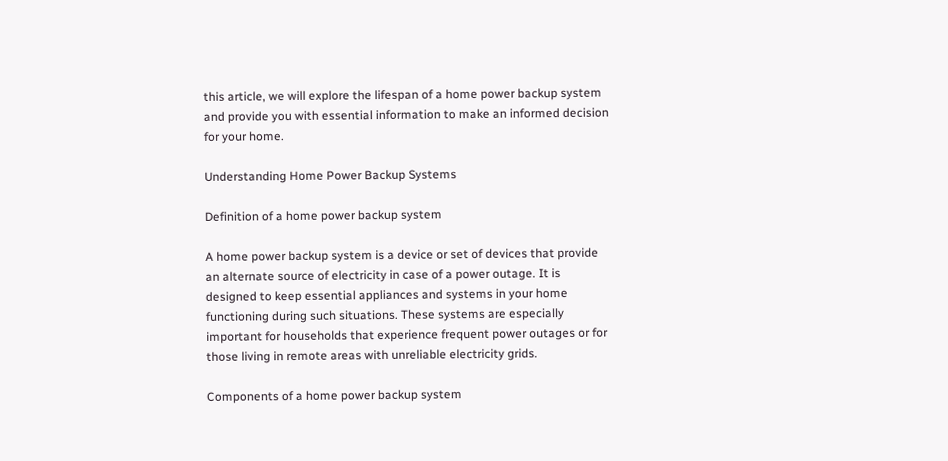this article, we will explore the lifespan of a home power backup system and provide you with essential information to make an informed decision for your home.

Understanding Home Power Backup Systems

Definition of a home power backup system

A home power backup system is a device or set of devices that provide an alternate source of electricity in case of a power outage. It is designed to keep essential appliances and systems in your home functioning during such situations. These systems are especially important for households that experience frequent power outages or for those living in remote areas with unreliable electricity grids.

Components of a home power backup system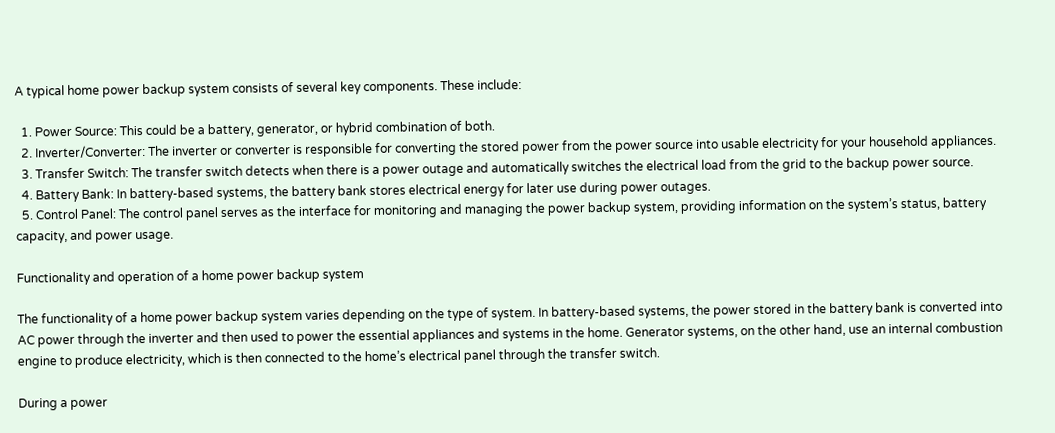A typical home power backup system consists of several key components. These include:

  1. Power Source: This could be a battery, generator, or hybrid combination of both.
  2. Inverter/Converter: The inverter or converter is responsible for converting the stored power from the power source into usable electricity for your household appliances.
  3. Transfer Switch: The transfer switch detects when there is a power outage and automatically switches the electrical load from the grid to the backup power source.
  4. Battery Bank: In battery-based systems, the battery bank stores electrical energy for later use during power outages.
  5. Control Panel: The control panel serves as the interface for monitoring and managing the power backup system, providing information on the system’s status, battery capacity, and power usage.

Functionality and operation of a home power backup system

The functionality of a home power backup system varies depending on the type of system. In battery-based systems, the power stored in the battery bank is converted into AC power through the inverter and then used to power the essential appliances and systems in the home. Generator systems, on the other hand, use an internal combustion engine to produce electricity, which is then connected to the home’s electrical panel through the transfer switch.

During a power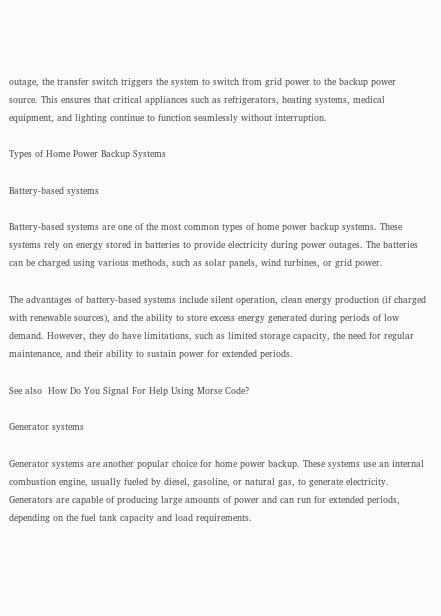outage, the transfer switch triggers the system to switch from grid power to the backup power source. This ensures that critical appliances such as refrigerators, heating systems, medical equipment, and lighting continue to function seamlessly without interruption.

Types of Home Power Backup Systems

Battery-based systems

Battery-based systems are one of the most common types of home power backup systems. These systems rely on energy stored in batteries to provide electricity during power outages. The batteries can be charged using various methods, such as solar panels, wind turbines, or grid power.

The advantages of battery-based systems include silent operation, clean energy production (if charged with renewable sources), and the ability to store excess energy generated during periods of low demand. However, they do have limitations, such as limited storage capacity, the need for regular maintenance, and their ability to sustain power for extended periods.

See also  How Do You Signal For Help Using Morse Code?

Generator systems

Generator systems are another popular choice for home power backup. These systems use an internal combustion engine, usually fueled by diesel, gasoline, or natural gas, to generate electricity. Generators are capable of producing large amounts of power and can run for extended periods, depending on the fuel tank capacity and load requirements.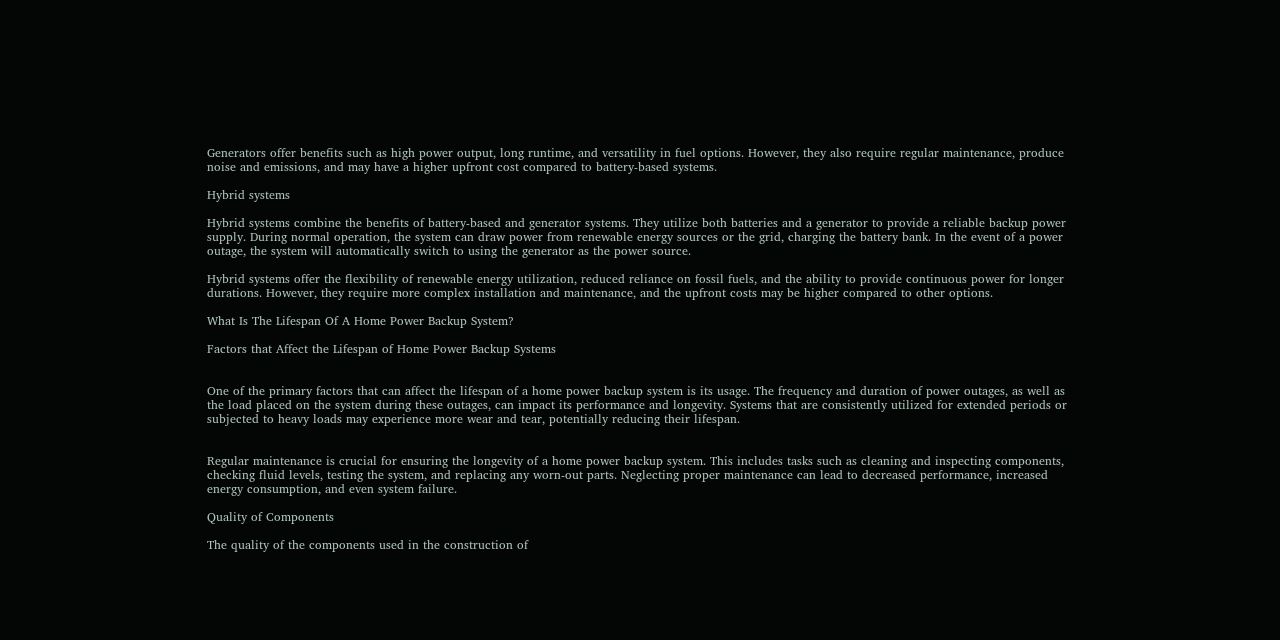Generators offer benefits such as high power output, long runtime, and versatility in fuel options. However, they also require regular maintenance, produce noise and emissions, and may have a higher upfront cost compared to battery-based systems.

Hybrid systems

Hybrid systems combine the benefits of battery-based and generator systems. They utilize both batteries and a generator to provide a reliable backup power supply. During normal operation, the system can draw power from renewable energy sources or the grid, charging the battery bank. In the event of a power outage, the system will automatically switch to using the generator as the power source.

Hybrid systems offer the flexibility of renewable energy utilization, reduced reliance on fossil fuels, and the ability to provide continuous power for longer durations. However, they require more complex installation and maintenance, and the upfront costs may be higher compared to other options.

What Is The Lifespan Of A Home Power Backup System?

Factors that Affect the Lifespan of Home Power Backup Systems


One of the primary factors that can affect the lifespan of a home power backup system is its usage. The frequency and duration of power outages, as well as the load placed on the system during these outages, can impact its performance and longevity. Systems that are consistently utilized for extended periods or subjected to heavy loads may experience more wear and tear, potentially reducing their lifespan.


Regular maintenance is crucial for ensuring the longevity of a home power backup system. This includes tasks such as cleaning and inspecting components, checking fluid levels, testing the system, and replacing any worn-out parts. Neglecting proper maintenance can lead to decreased performance, increased energy consumption, and even system failure.

Quality of Components

The quality of the components used in the construction of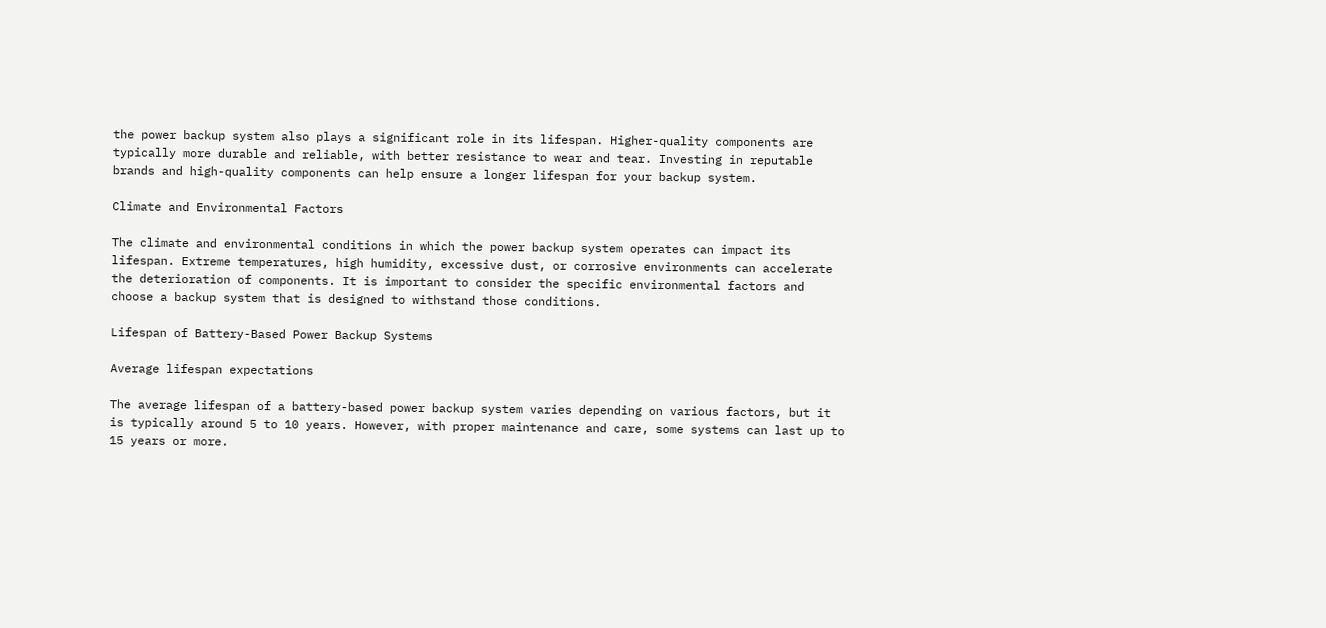the power backup system also plays a significant role in its lifespan. Higher-quality components are typically more durable and reliable, with better resistance to wear and tear. Investing in reputable brands and high-quality components can help ensure a longer lifespan for your backup system.

Climate and Environmental Factors

The climate and environmental conditions in which the power backup system operates can impact its lifespan. Extreme temperatures, high humidity, excessive dust, or corrosive environments can accelerate the deterioration of components. It is important to consider the specific environmental factors and choose a backup system that is designed to withstand those conditions.

Lifespan of Battery-Based Power Backup Systems

Average lifespan expectations

The average lifespan of a battery-based power backup system varies depending on various factors, but it is typically around 5 to 10 years. However, with proper maintenance and care, some systems can last up to 15 years or more.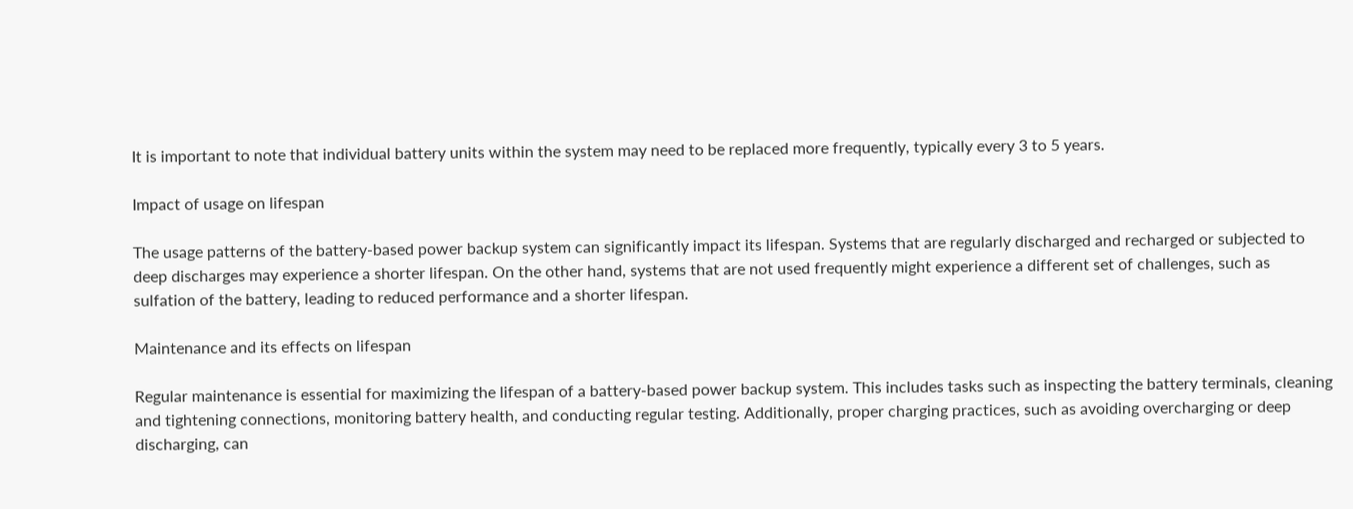It is important to note that individual battery units within the system may need to be replaced more frequently, typically every 3 to 5 years.

Impact of usage on lifespan

The usage patterns of the battery-based power backup system can significantly impact its lifespan. Systems that are regularly discharged and recharged or subjected to deep discharges may experience a shorter lifespan. On the other hand, systems that are not used frequently might experience a different set of challenges, such as sulfation of the battery, leading to reduced performance and a shorter lifespan.

Maintenance and its effects on lifespan

Regular maintenance is essential for maximizing the lifespan of a battery-based power backup system. This includes tasks such as inspecting the battery terminals, cleaning and tightening connections, monitoring battery health, and conducting regular testing. Additionally, proper charging practices, such as avoiding overcharging or deep discharging, can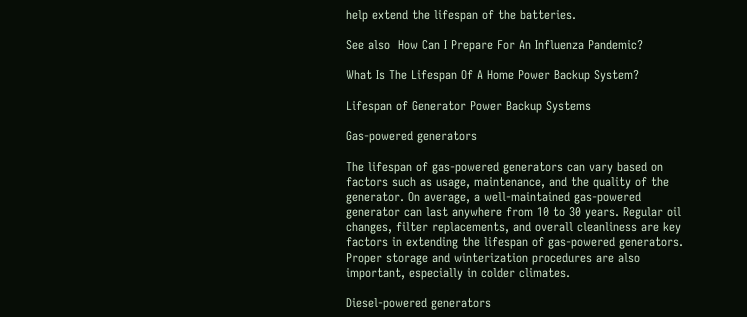help extend the lifespan of the batteries.

See also  How Can I Prepare For An Influenza Pandemic?

What Is The Lifespan Of A Home Power Backup System?

Lifespan of Generator Power Backup Systems

Gas-powered generators

The lifespan of gas-powered generators can vary based on factors such as usage, maintenance, and the quality of the generator. On average, a well-maintained gas-powered generator can last anywhere from 10 to 30 years. Regular oil changes, filter replacements, and overall cleanliness are key factors in extending the lifespan of gas-powered generators. Proper storage and winterization procedures are also important, especially in colder climates.

Diesel-powered generators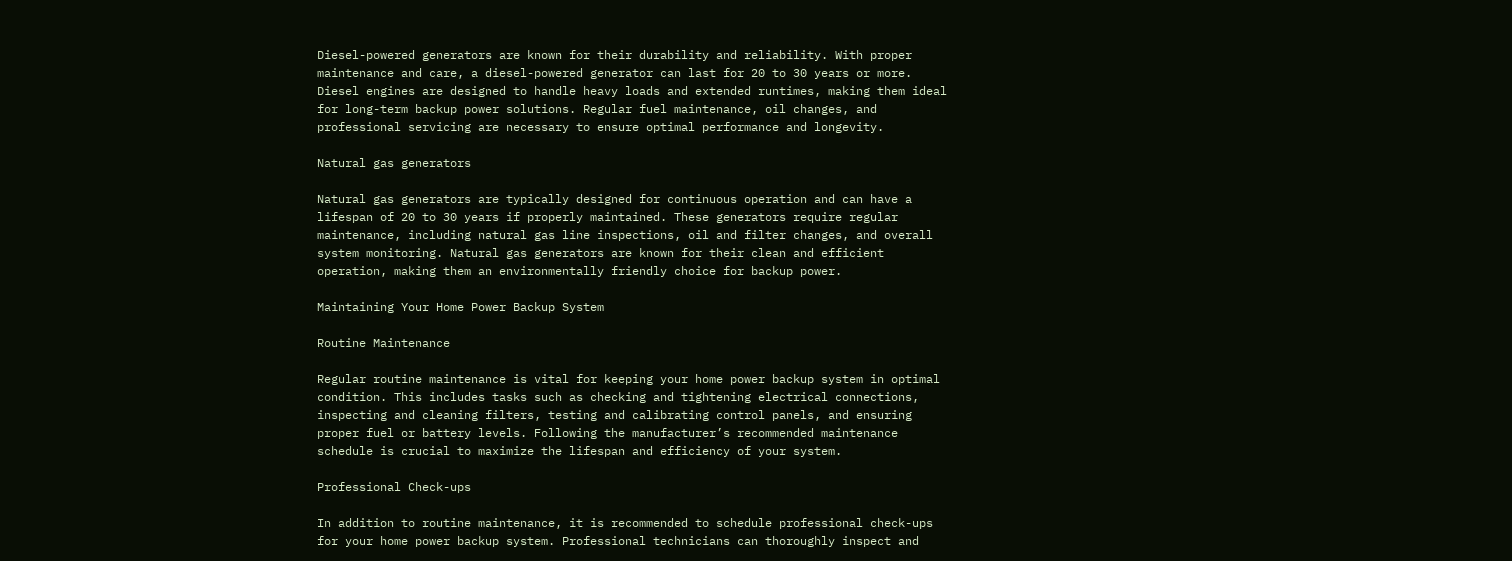Diesel-powered generators are known for their durability and reliability. With proper maintenance and care, a diesel-powered generator can last for 20 to 30 years or more. Diesel engines are designed to handle heavy loads and extended runtimes, making them ideal for long-term backup power solutions. Regular fuel maintenance, oil changes, and professional servicing are necessary to ensure optimal performance and longevity.

Natural gas generators

Natural gas generators are typically designed for continuous operation and can have a lifespan of 20 to 30 years if properly maintained. These generators require regular maintenance, including natural gas line inspections, oil and filter changes, and overall system monitoring. Natural gas generators are known for their clean and efficient operation, making them an environmentally friendly choice for backup power.

Maintaining Your Home Power Backup System

Routine Maintenance

Regular routine maintenance is vital for keeping your home power backup system in optimal condition. This includes tasks such as checking and tightening electrical connections, inspecting and cleaning filters, testing and calibrating control panels, and ensuring proper fuel or battery levels. Following the manufacturer’s recommended maintenance schedule is crucial to maximize the lifespan and efficiency of your system.

Professional Check-ups

In addition to routine maintenance, it is recommended to schedule professional check-ups for your home power backup system. Professional technicians can thoroughly inspect and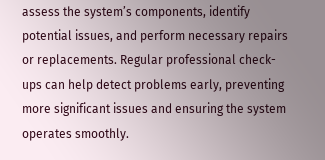assess the system’s components, identify potential issues, and perform necessary repairs or replacements. Regular professional check-ups can help detect problems early, preventing more significant issues and ensuring the system operates smoothly.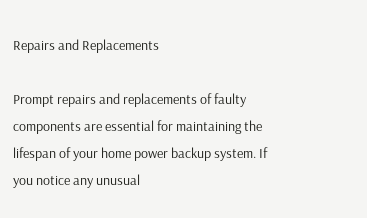Repairs and Replacements

Prompt repairs and replacements of faulty components are essential for maintaining the lifespan of your home power backup system. If you notice any unusual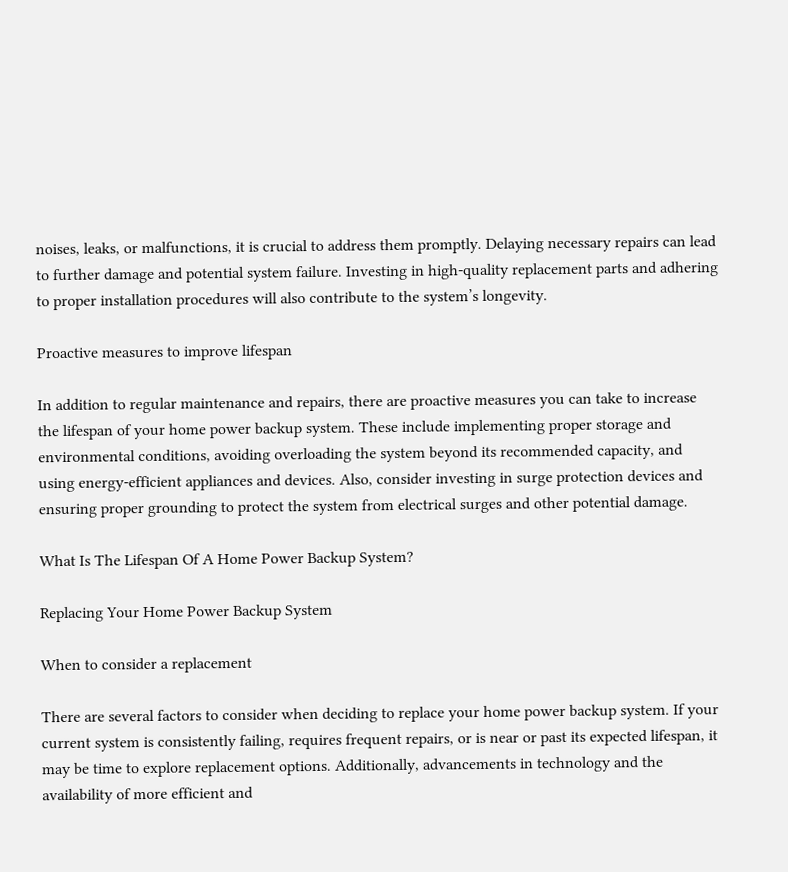noises, leaks, or malfunctions, it is crucial to address them promptly. Delaying necessary repairs can lead to further damage and potential system failure. Investing in high-quality replacement parts and adhering to proper installation procedures will also contribute to the system’s longevity.

Proactive measures to improve lifespan

In addition to regular maintenance and repairs, there are proactive measures you can take to increase the lifespan of your home power backup system. These include implementing proper storage and environmental conditions, avoiding overloading the system beyond its recommended capacity, and using energy-efficient appliances and devices. Also, consider investing in surge protection devices and ensuring proper grounding to protect the system from electrical surges and other potential damage.

What Is The Lifespan Of A Home Power Backup System?

Replacing Your Home Power Backup System

When to consider a replacement

There are several factors to consider when deciding to replace your home power backup system. If your current system is consistently failing, requires frequent repairs, or is near or past its expected lifespan, it may be time to explore replacement options. Additionally, advancements in technology and the availability of more efficient and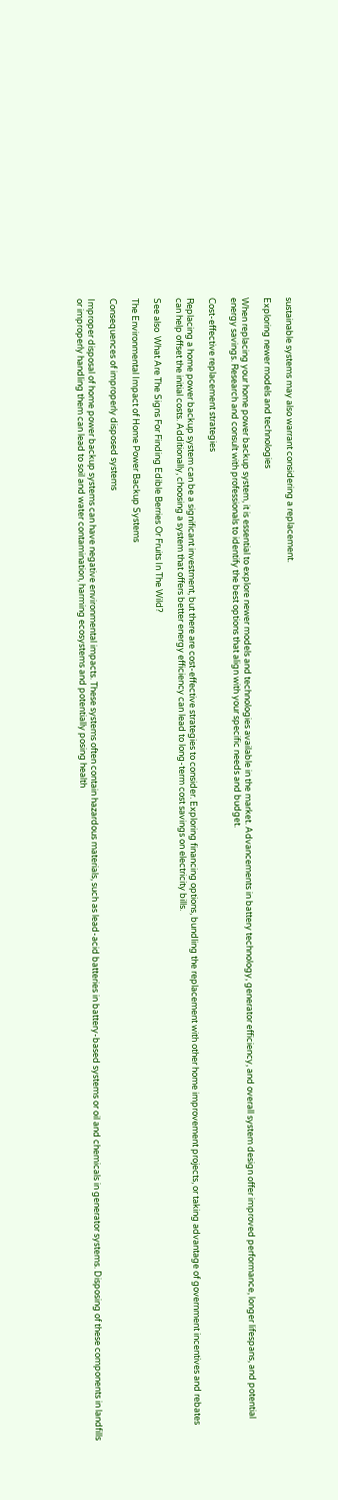sustainable systems may also warrant considering a replacement.

Exploring newer models and technologies

When replacing your home power backup system, it is essential to explore newer models and technologies available in the market. Advancements in battery technology, generator efficiency, and overall system design offer improved performance, longer lifespans, and potential energy savings. Research and consult with professionals to identify the best options that align with your specific needs and budget.

Cost-effective replacement strategies

Replacing a home power backup system can be a significant investment, but there are cost-effective strategies to consider. Exploring financing options, bundling the replacement with other home improvement projects, or taking advantage of government incentives and rebates can help offset the initial costs. Additionally, choosing a system that offers better energy efficiency can lead to long-term cost savings on electricity bills.

See also  What Are The Signs For Finding Edible Berries Or Fruits In The Wild?

The Environmental Impact of Home Power Backup Systems

Consequences of improperly disposed systems

Improper disposal of home power backup systems can have negative environmental impacts. These systems often contain hazardous materials, such as lead-acid batteries in battery-based systems or oil and chemicals in generator systems. Disposing of these components in landfills or improperly handling them can lead to soil and water contamination, harming ecosystems and potentially posing health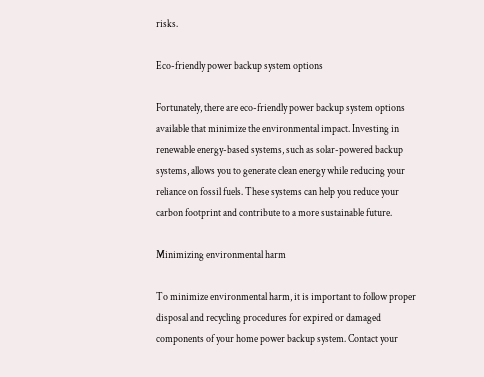risks.

Eco-friendly power backup system options

Fortunately, there are eco-friendly power backup system options available that minimize the environmental impact. Investing in renewable energy-based systems, such as solar-powered backup systems, allows you to generate clean energy while reducing your reliance on fossil fuels. These systems can help you reduce your carbon footprint and contribute to a more sustainable future.

Minimizing environmental harm

To minimize environmental harm, it is important to follow proper disposal and recycling procedures for expired or damaged components of your home power backup system. Contact your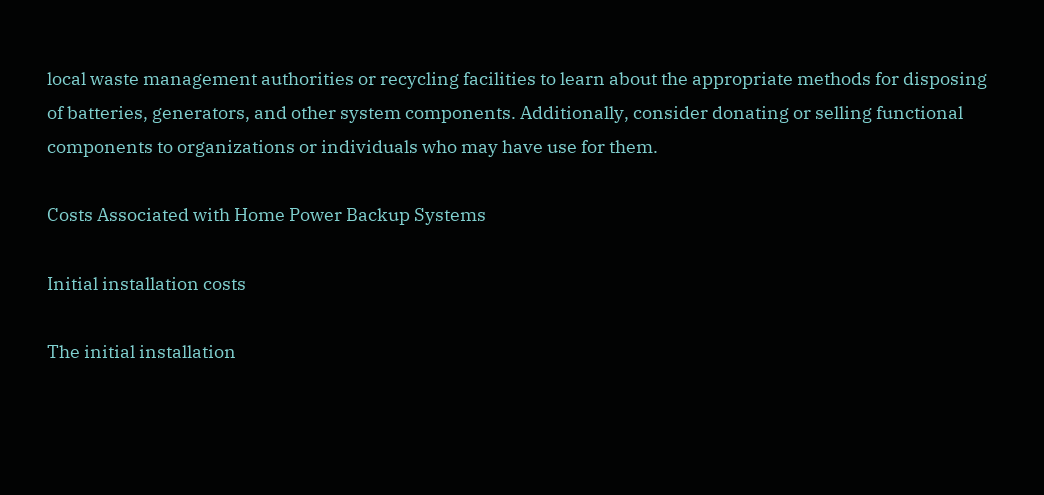local waste management authorities or recycling facilities to learn about the appropriate methods for disposing of batteries, generators, and other system components. Additionally, consider donating or selling functional components to organizations or individuals who may have use for them.

Costs Associated with Home Power Backup Systems

Initial installation costs

The initial installation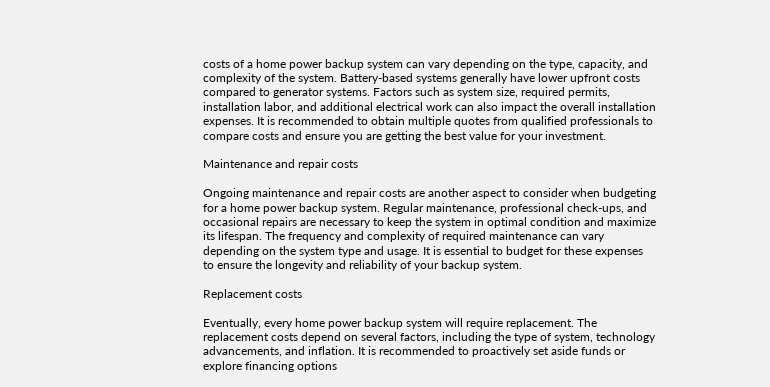costs of a home power backup system can vary depending on the type, capacity, and complexity of the system. Battery-based systems generally have lower upfront costs compared to generator systems. Factors such as system size, required permits, installation labor, and additional electrical work can also impact the overall installation expenses. It is recommended to obtain multiple quotes from qualified professionals to compare costs and ensure you are getting the best value for your investment.

Maintenance and repair costs

Ongoing maintenance and repair costs are another aspect to consider when budgeting for a home power backup system. Regular maintenance, professional check-ups, and occasional repairs are necessary to keep the system in optimal condition and maximize its lifespan. The frequency and complexity of required maintenance can vary depending on the system type and usage. It is essential to budget for these expenses to ensure the longevity and reliability of your backup system.

Replacement costs

Eventually, every home power backup system will require replacement. The replacement costs depend on several factors, including the type of system, technology advancements, and inflation. It is recommended to proactively set aside funds or explore financing options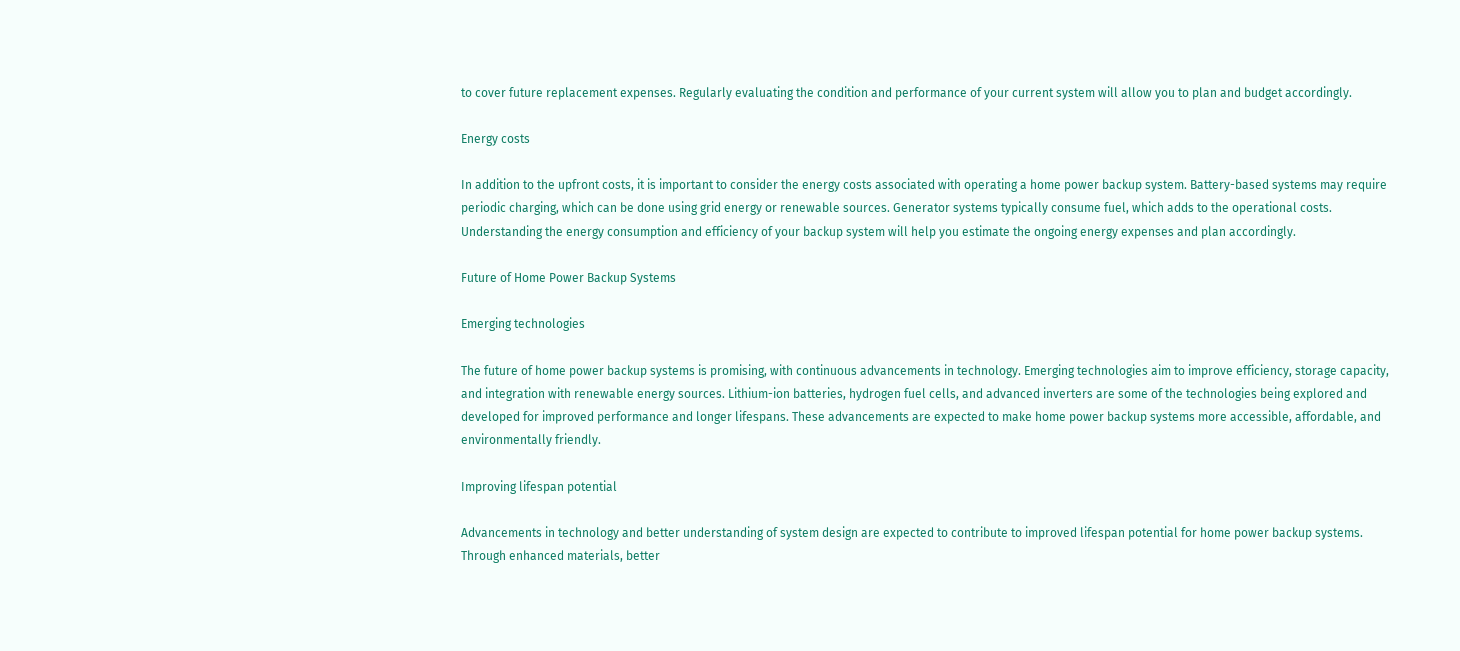to cover future replacement expenses. Regularly evaluating the condition and performance of your current system will allow you to plan and budget accordingly.

Energy costs

In addition to the upfront costs, it is important to consider the energy costs associated with operating a home power backup system. Battery-based systems may require periodic charging, which can be done using grid energy or renewable sources. Generator systems typically consume fuel, which adds to the operational costs. Understanding the energy consumption and efficiency of your backup system will help you estimate the ongoing energy expenses and plan accordingly.

Future of Home Power Backup Systems

Emerging technologies

The future of home power backup systems is promising, with continuous advancements in technology. Emerging technologies aim to improve efficiency, storage capacity, and integration with renewable energy sources. Lithium-ion batteries, hydrogen fuel cells, and advanced inverters are some of the technologies being explored and developed for improved performance and longer lifespans. These advancements are expected to make home power backup systems more accessible, affordable, and environmentally friendly.

Improving lifespan potential

Advancements in technology and better understanding of system design are expected to contribute to improved lifespan potential for home power backup systems. Through enhanced materials, better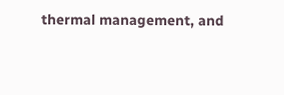thermal management, and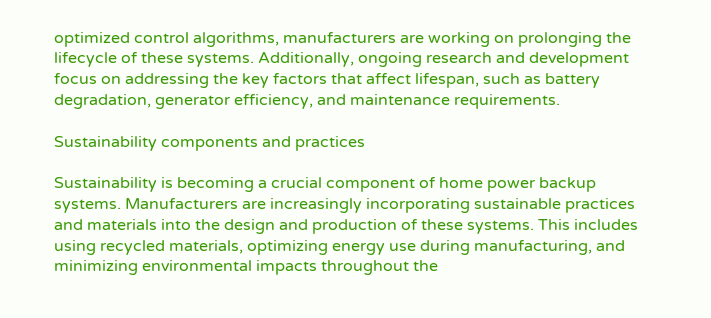optimized control algorithms, manufacturers are working on prolonging the lifecycle of these systems. Additionally, ongoing research and development focus on addressing the key factors that affect lifespan, such as battery degradation, generator efficiency, and maintenance requirements.

Sustainability components and practices

Sustainability is becoming a crucial component of home power backup systems. Manufacturers are increasingly incorporating sustainable practices and materials into the design and production of these systems. This includes using recycled materials, optimizing energy use during manufacturing, and minimizing environmental impacts throughout the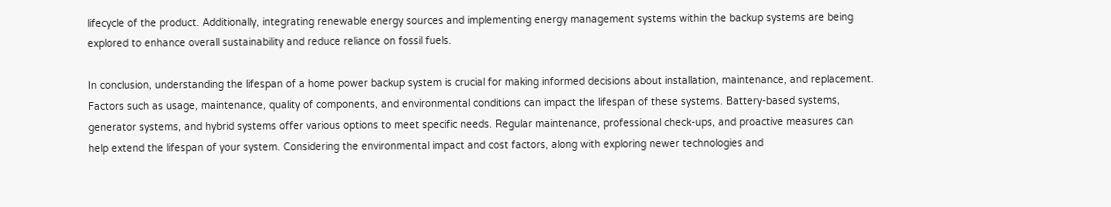lifecycle of the product. Additionally, integrating renewable energy sources and implementing energy management systems within the backup systems are being explored to enhance overall sustainability and reduce reliance on fossil fuels.

In conclusion, understanding the lifespan of a home power backup system is crucial for making informed decisions about installation, maintenance, and replacement. Factors such as usage, maintenance, quality of components, and environmental conditions can impact the lifespan of these systems. Battery-based systems, generator systems, and hybrid systems offer various options to meet specific needs. Regular maintenance, professional check-ups, and proactive measures can help extend the lifespan of your system. Considering the environmental impact and cost factors, along with exploring newer technologies and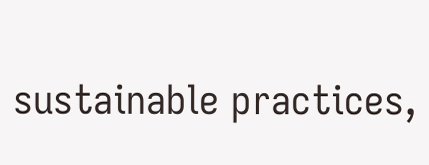sustainable practices,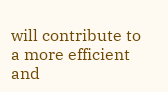will contribute to a more efficient and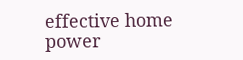effective home power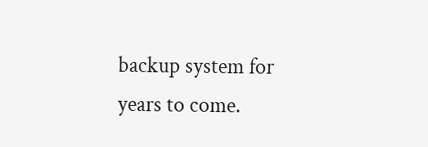backup system for years to come.